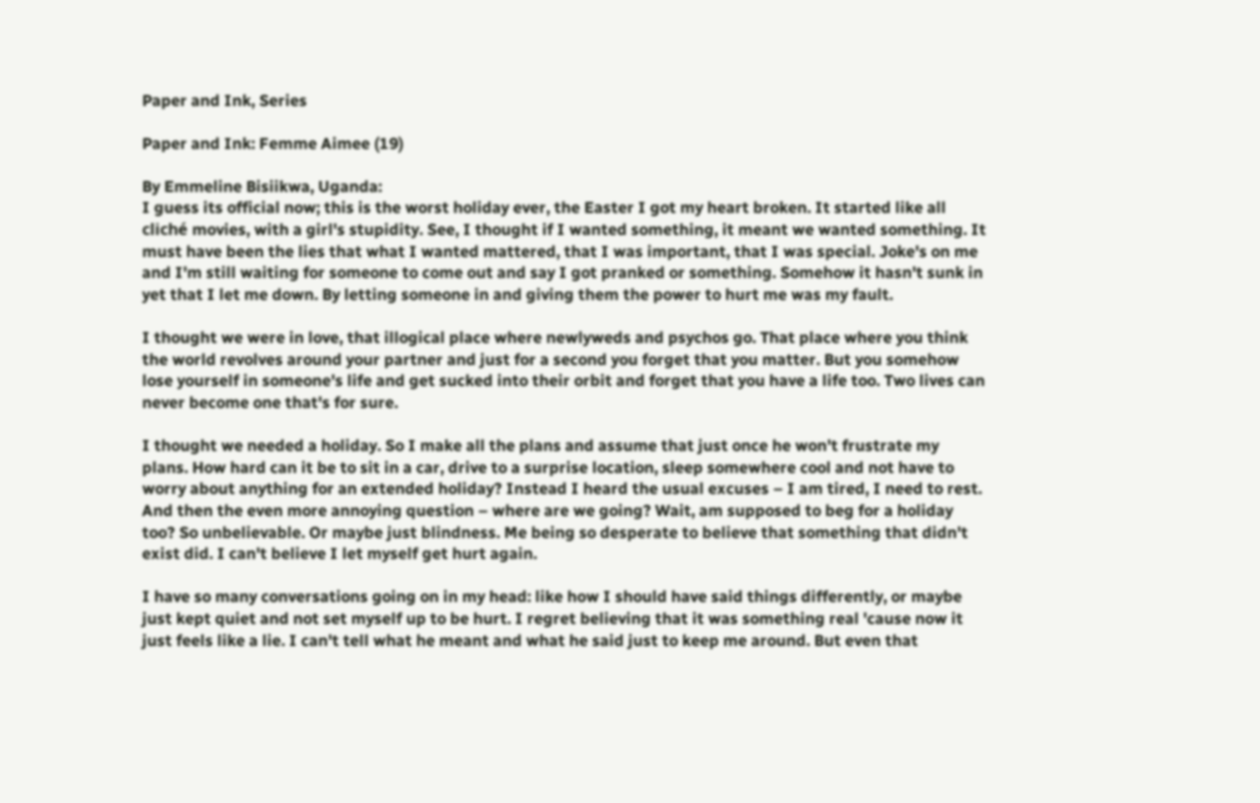Paper and Ink, Series

Paper and Ink: Femme Aimee (19)

By Emmeline Bisiikwa, Uganda:
I guess its official now; this is the worst holiday ever, the Easter I got my heart broken. It started like all cliché movies, with a girl's stupidity. See, I thought if I wanted something, it meant we wanted something. It must have been the lies that what I wanted mattered, that I was important, that I was special. Joke's on me and I'm still waiting for someone to come out and say I got pranked or something. Somehow it hasn't sunk in yet that I let me down. By letting someone in and giving them the power to hurt me was my fault.

I thought we were in love, that illogical place where newlyweds and psychos go. That place where you think the world revolves around your partner and just for a second you forget that you matter. But you somehow lose yourself in someone's life and get sucked into their orbit and forget that you have a life too. Two lives can never become one that's for sure.

I thought we needed a holiday. So I make all the plans and assume that just once he won't frustrate my plans. How hard can it be to sit in a car, drive to a surprise location, sleep somewhere cool and not have to worry about anything for an extended holiday? Instead I heard the usual excuses – I am tired, I need to rest. And then the even more annoying question – where are we going? Wait, am supposed to beg for a holiday too? So unbelievable. Or maybe just blindness. Me being so desperate to believe that something that didn't exist did. I can't believe I let myself get hurt again.

I have so many conversations going on in my head: like how I should have said things differently, or maybe just kept quiet and not set myself up to be hurt. I regret believing that it was something real 'cause now it just feels like a lie. I can't tell what he meant and what he said just to keep me around. But even that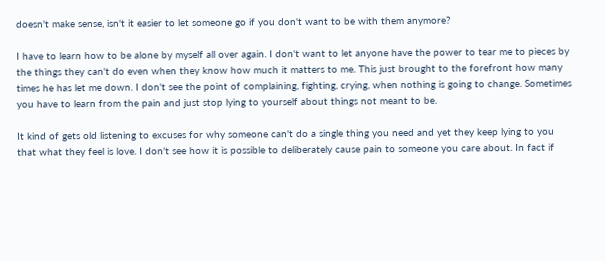doesn't make sense, isn't it easier to let someone go if you don't want to be with them anymore?

I have to learn how to be alone by myself all over again. I don't want to let anyone have the power to tear me to pieces by the things they can't do even when they know how much it matters to me. This just brought to the forefront how many times he has let me down. I don't see the point of complaining, fighting, crying, when nothing is going to change. Sometimes you have to learn from the pain and just stop lying to yourself about things not meant to be.

It kind of gets old listening to excuses for why someone can't do a single thing you need and yet they keep lying to you that what they feel is love. I don't see how it is possible to deliberately cause pain to someone you care about. In fact if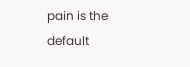pain is the default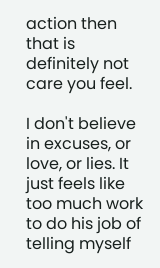action then that is definitely not care you feel.

I don't believe in excuses, or love, or lies. It just feels like too much work to do his job of telling myself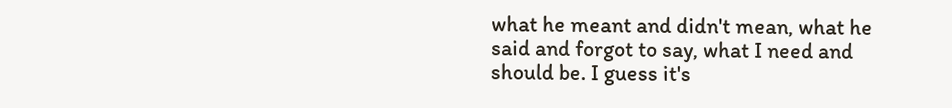what he meant and didn't mean, what he said and forgot to say, what I need and should be. I guess it's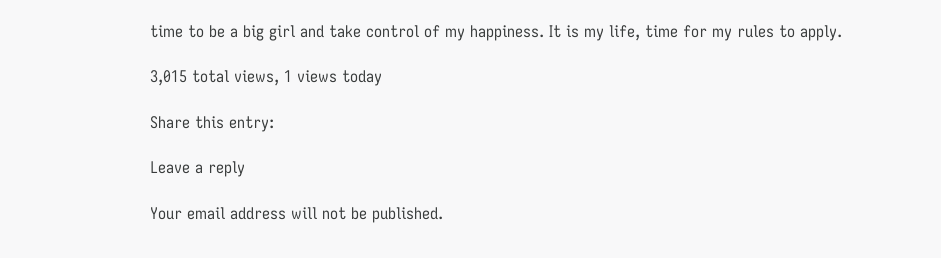time to be a big girl and take control of my happiness. It is my life, time for my rules to apply.

3,015 total views, 1 views today

Share this entry:

Leave a reply

Your email address will not be published.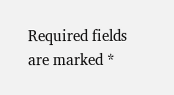Required fields are marked *